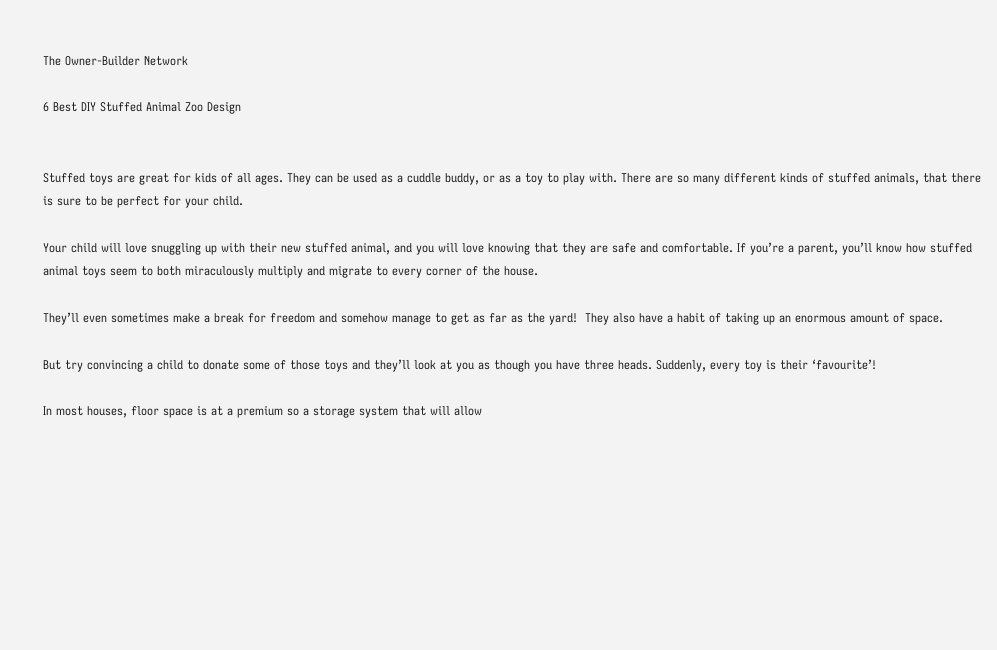The Owner-Builder Network

6 Best DIY Stuffed Animal Zoo Design


Stuffed toys are great for kids of all ages. They can be used as a cuddle buddy, or as a toy to play with. There are so many different kinds of stuffed animals, that there is sure to be perfect for your child.

Your child will love snuggling up with their new stuffed animal, and you will love knowing that they are safe and comfortable. If you’re a parent, you’ll know how stuffed animal toys seem to both miraculously multiply and migrate to every corner of the house.

They’ll even sometimes make a break for freedom and somehow manage to get as far as the yard!  They also have a habit of taking up an enormous amount of space.

But try convincing a child to donate some of those toys and they’ll look at you as though you have three heads. Suddenly, every toy is their ‘favourite’!

In most houses, floor space is at a premium so a storage system that will allow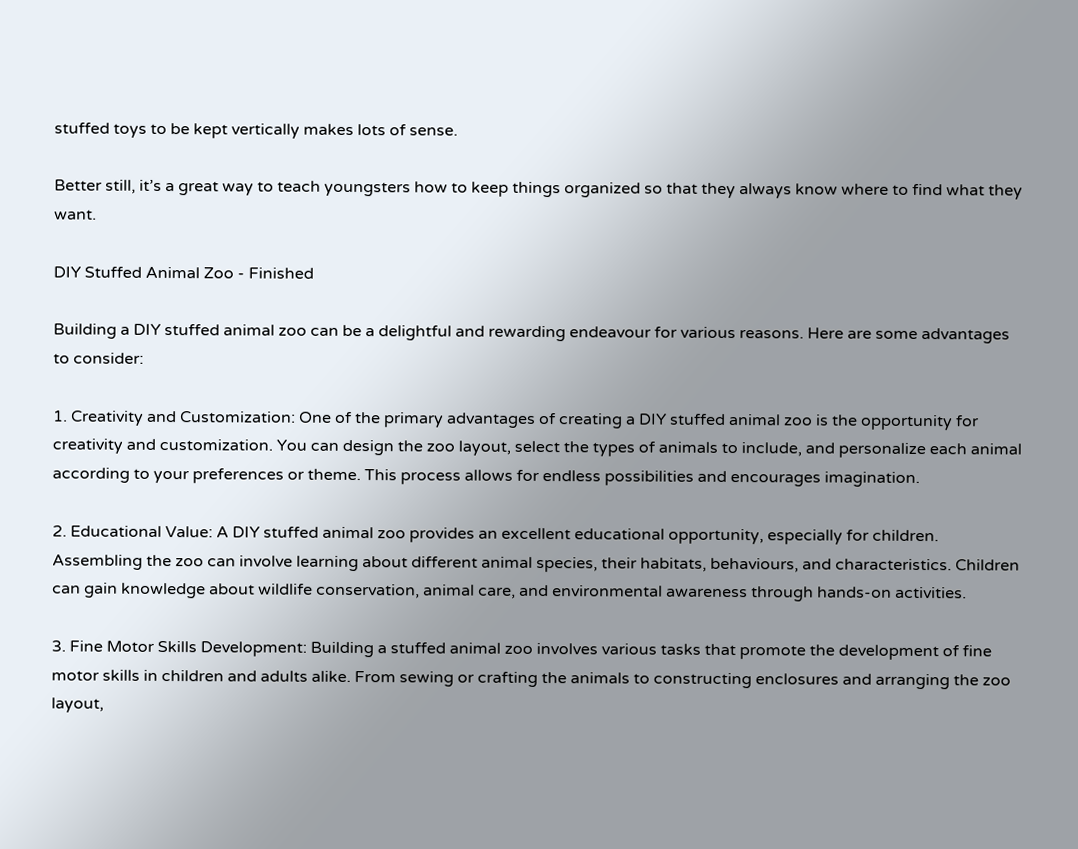stuffed toys to be kept vertically makes lots of sense.

Better still, it’s a great way to teach youngsters how to keep things organized so that they always know where to find what they want.

DIY Stuffed Animal Zoo - Finished

Building a DIY stuffed animal zoo can be a delightful and rewarding endeavour for various reasons. Here are some advantages to consider:

1. Creativity and Customization: One of the primary advantages of creating a DIY stuffed animal zoo is the opportunity for creativity and customization. You can design the zoo layout, select the types of animals to include, and personalize each animal according to your preferences or theme. This process allows for endless possibilities and encourages imagination.

2. Educational Value: A DIY stuffed animal zoo provides an excellent educational opportunity, especially for children. Assembling the zoo can involve learning about different animal species, their habitats, behaviours, and characteristics. Children can gain knowledge about wildlife conservation, animal care, and environmental awareness through hands-on activities.

3. Fine Motor Skills Development: Building a stuffed animal zoo involves various tasks that promote the development of fine motor skills in children and adults alike. From sewing or crafting the animals to constructing enclosures and arranging the zoo layout,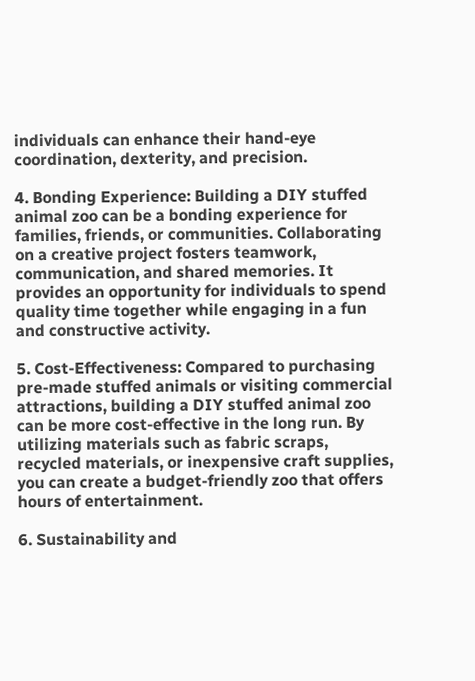individuals can enhance their hand-eye coordination, dexterity, and precision.

4. Bonding Experience: Building a DIY stuffed animal zoo can be a bonding experience for families, friends, or communities. Collaborating on a creative project fosters teamwork, communication, and shared memories. It provides an opportunity for individuals to spend quality time together while engaging in a fun and constructive activity.

5. Cost-Effectiveness: Compared to purchasing pre-made stuffed animals or visiting commercial attractions, building a DIY stuffed animal zoo can be more cost-effective in the long run. By utilizing materials such as fabric scraps, recycled materials, or inexpensive craft supplies, you can create a budget-friendly zoo that offers hours of entertainment.

6. Sustainability and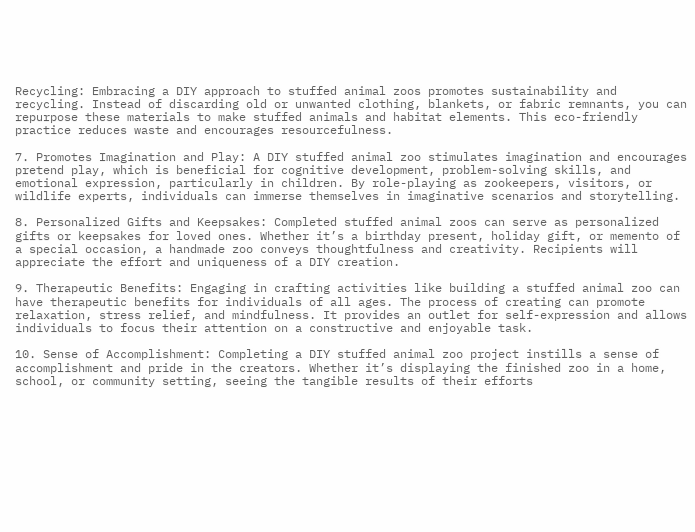Recycling: Embracing a DIY approach to stuffed animal zoos promotes sustainability and recycling. Instead of discarding old or unwanted clothing, blankets, or fabric remnants, you can repurpose these materials to make stuffed animals and habitat elements. This eco-friendly practice reduces waste and encourages resourcefulness.

7. Promotes Imagination and Play: A DIY stuffed animal zoo stimulates imagination and encourages pretend play, which is beneficial for cognitive development, problem-solving skills, and emotional expression, particularly in children. By role-playing as zookeepers, visitors, or wildlife experts, individuals can immerse themselves in imaginative scenarios and storytelling.

8. Personalized Gifts and Keepsakes: Completed stuffed animal zoos can serve as personalized gifts or keepsakes for loved ones. Whether it’s a birthday present, holiday gift, or memento of a special occasion, a handmade zoo conveys thoughtfulness and creativity. Recipients will appreciate the effort and uniqueness of a DIY creation.

9. Therapeutic Benefits: Engaging in crafting activities like building a stuffed animal zoo can have therapeutic benefits for individuals of all ages. The process of creating can promote relaxation, stress relief, and mindfulness. It provides an outlet for self-expression and allows individuals to focus their attention on a constructive and enjoyable task.

10. Sense of Accomplishment: Completing a DIY stuffed animal zoo project instills a sense of accomplishment and pride in the creators. Whether it’s displaying the finished zoo in a home, school, or community setting, seeing the tangible results of their efforts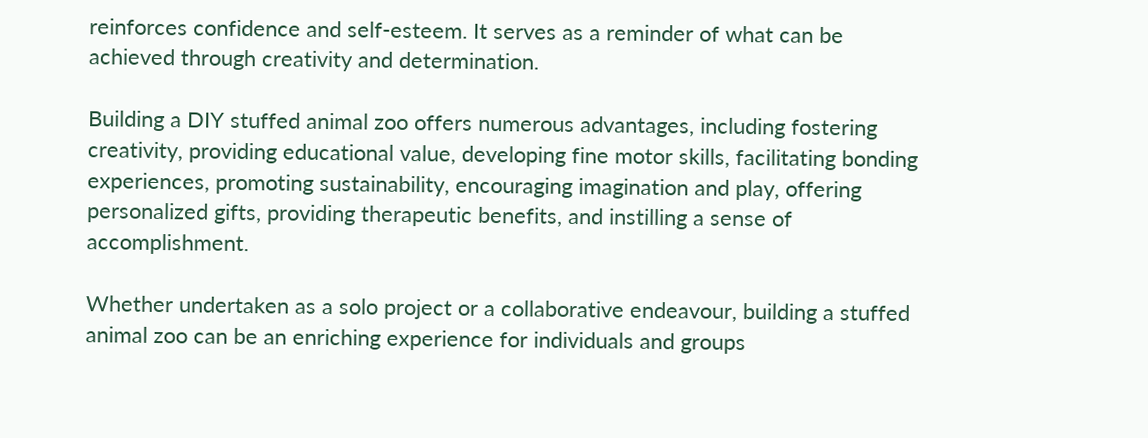reinforces confidence and self-esteem. It serves as a reminder of what can be achieved through creativity and determination.

Building a DIY stuffed animal zoo offers numerous advantages, including fostering creativity, providing educational value, developing fine motor skills, facilitating bonding experiences, promoting sustainability, encouraging imagination and play, offering personalized gifts, providing therapeutic benefits, and instilling a sense of accomplishment.

Whether undertaken as a solo project or a collaborative endeavour, building a stuffed animal zoo can be an enriching experience for individuals and groups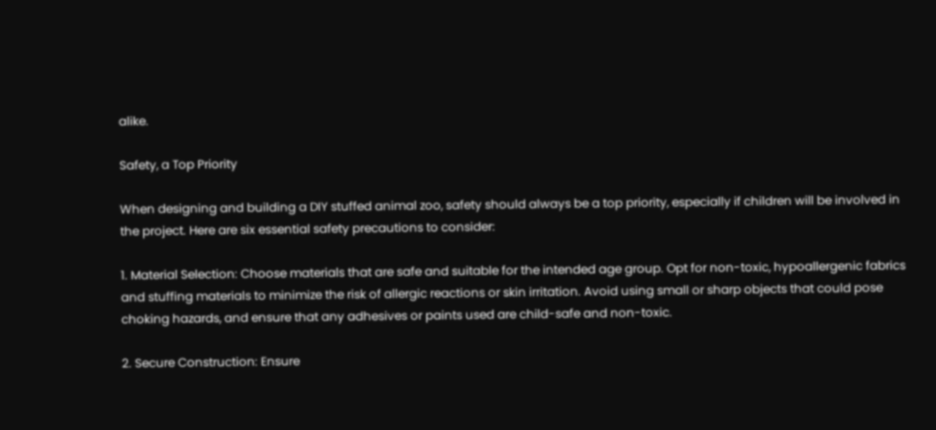alike.

Safety, a Top Priority

When designing and building a DIY stuffed animal zoo, safety should always be a top priority, especially if children will be involved in the project. Here are six essential safety precautions to consider:

1. Material Selection: Choose materials that are safe and suitable for the intended age group. Opt for non-toxic, hypoallergenic fabrics and stuffing materials to minimize the risk of allergic reactions or skin irritation. Avoid using small or sharp objects that could pose choking hazards, and ensure that any adhesives or paints used are child-safe and non-toxic.

2. Secure Construction: Ensure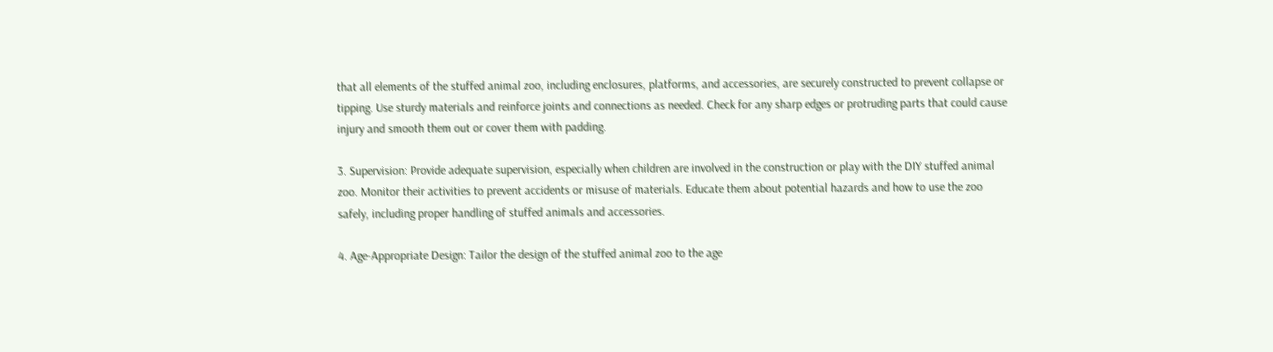that all elements of the stuffed animal zoo, including enclosures, platforms, and accessories, are securely constructed to prevent collapse or tipping. Use sturdy materials and reinforce joints and connections as needed. Check for any sharp edges or protruding parts that could cause injury and smooth them out or cover them with padding.

3. Supervision: Provide adequate supervision, especially when children are involved in the construction or play with the DIY stuffed animal zoo. Monitor their activities to prevent accidents or misuse of materials. Educate them about potential hazards and how to use the zoo safely, including proper handling of stuffed animals and accessories.

4. Age-Appropriate Design: Tailor the design of the stuffed animal zoo to the age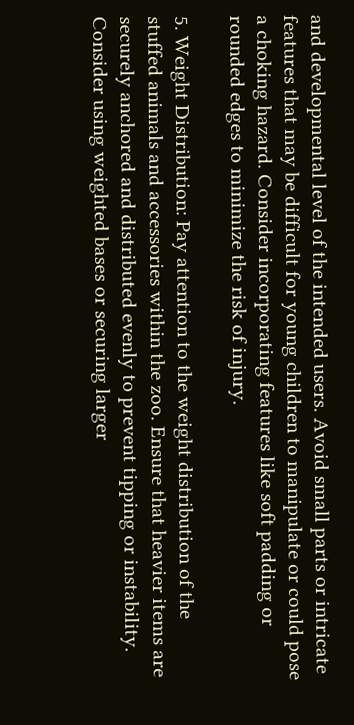and developmental level of the intended users. Avoid small parts or intricate features that may be difficult for young children to manipulate or could pose a choking hazard. Consider incorporating features like soft padding or rounded edges to minimize the risk of injury.

5. Weight Distribution: Pay attention to the weight distribution of the stuffed animals and accessories within the zoo. Ensure that heavier items are securely anchored and distributed evenly to prevent tipping or instability. Consider using weighted bases or securing larger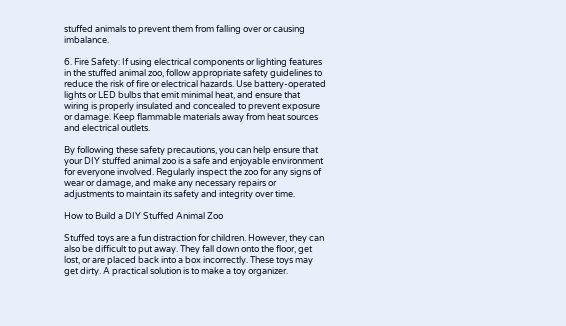stuffed animals to prevent them from falling over or causing imbalance.

6. Fire Safety: If using electrical components or lighting features in the stuffed animal zoo, follow appropriate safety guidelines to reduce the risk of fire or electrical hazards. Use battery-operated lights or LED bulbs that emit minimal heat, and ensure that wiring is properly insulated and concealed to prevent exposure or damage. Keep flammable materials away from heat sources and electrical outlets.

By following these safety precautions, you can help ensure that your DIY stuffed animal zoo is a safe and enjoyable environment for everyone involved. Regularly inspect the zoo for any signs of wear or damage, and make any necessary repairs or adjustments to maintain its safety and integrity over time.

How to Build a DIY Stuffed Animal Zoo

Stuffed toys are a fun distraction for children. However, they can also be difficult to put away. They fall down onto the floor, get lost, or are placed back into a box incorrectly. These toys may get dirty. A practical solution is to make a toy organizer.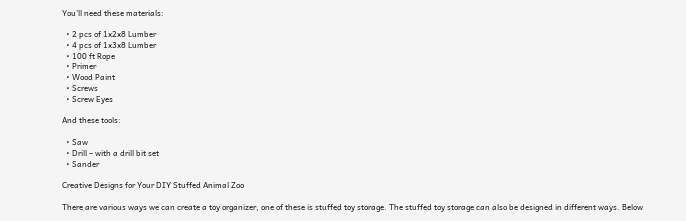You’ll need these materials:

  • 2 pcs of 1x2x8 Lumber
  • 4 pcs of 1x3x8 Lumber
  • 100 ft Rope
  • Primer
  • Wood Paint
  • Screws
  • Screw Eyes

And these tools:

  • Saw
  • Drill – with a drill bit set
  • Sander

Creative Designs for Your DIY Stuffed Animal Zoo

There are various ways we can create a toy organizer, one of these is stuffed toy storage. The stuffed toy storage can also be designed in different ways. Below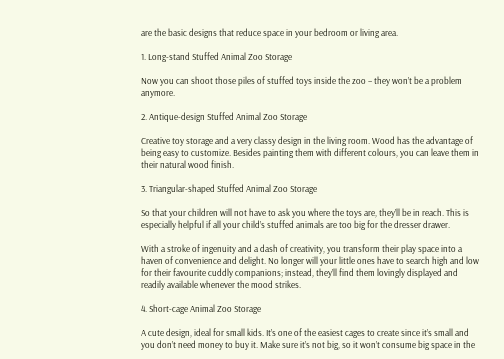are the basic designs that reduce space in your bedroom or living area.

1. Long-stand Stuffed Animal Zoo Storage

Now you can shoot those piles of stuffed toys inside the zoo – they won’t be a problem anymore.

2. Antique-design Stuffed Animal Zoo Storage

Creative toy storage and a very classy design in the living room. Wood has the advantage of being easy to customize. Besides painting them with different colours, you can leave them in their natural wood finish.

3. Triangular-shaped Stuffed Animal Zoo Storage

So that your children will not have to ask you where the toys are, they’ll be in reach. This is especially helpful if all your child’s stuffed animals are too big for the dresser drawer.

With a stroke of ingenuity and a dash of creativity, you transform their play space into a haven of convenience and delight. No longer will your little ones have to search high and low for their favourite cuddly companions; instead, they’ll find them lovingly displayed and readily available whenever the mood strikes.

4. Short-cage Animal Zoo Storage

A cute design, ideal for small kids. It’s one of the easiest cages to create since it’s small and you don’t need money to buy it. Make sure it’s not big, so it won’t consume big space in the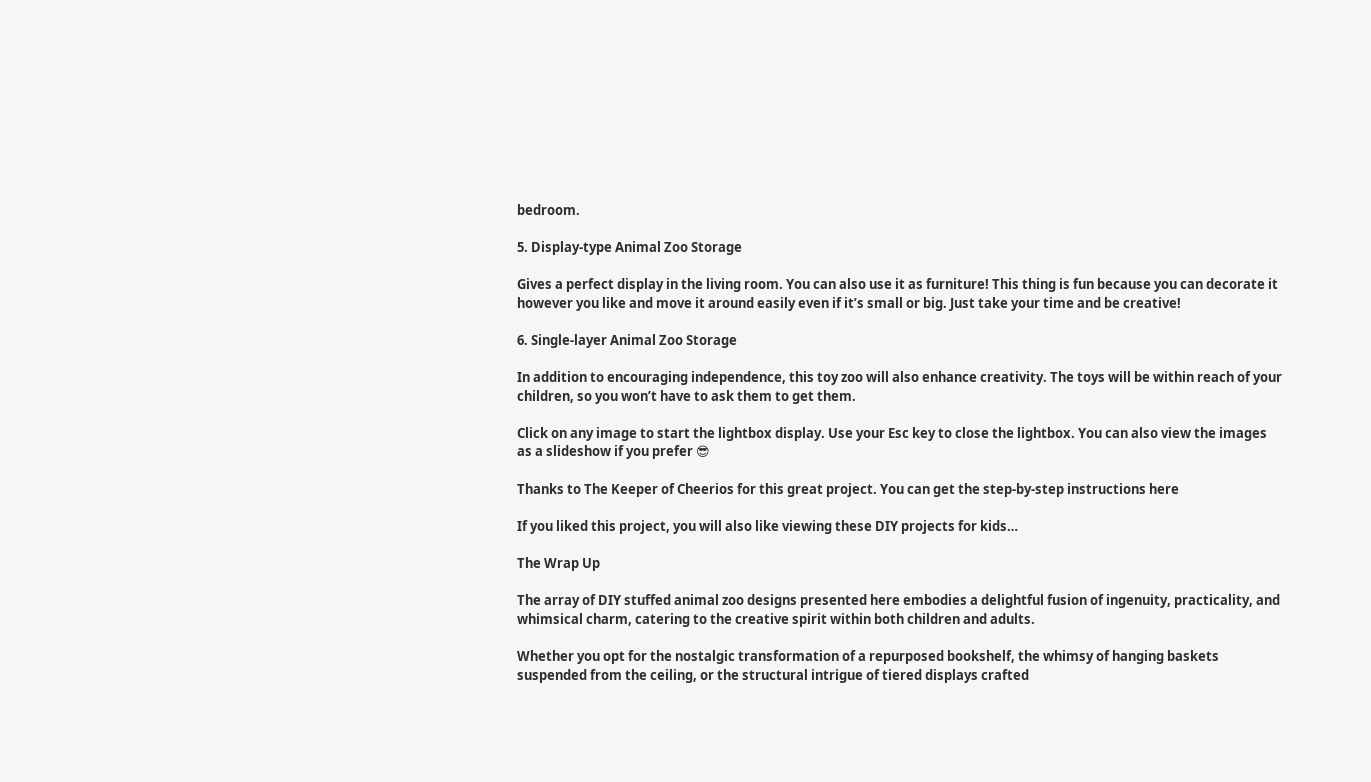bedroom.

5. Display-type Animal Zoo Storage

Gives a perfect display in the living room. You can also use it as furniture! This thing is fun because you can decorate it however you like and move it around easily even if it’s small or big. Just take your time and be creative!

6. Single-layer Animal Zoo Storage

In addition to encouraging independence, this toy zoo will also enhance creativity. The toys will be within reach of your children, so you won’t have to ask them to get them.

Click on any image to start the lightbox display. Use your Esc key to close the lightbox. You can also view the images as a slideshow if you prefer 😎

Thanks to The Keeper of Cheerios for this great project. You can get the step-by-step instructions here

If you liked this project, you will also like viewing these DIY projects for kids…

The Wrap Up

The array of DIY stuffed animal zoo designs presented here embodies a delightful fusion of ingenuity, practicality, and whimsical charm, catering to the creative spirit within both children and adults.

Whether you opt for the nostalgic transformation of a repurposed bookshelf, the whimsy of hanging baskets suspended from the ceiling, or the structural intrigue of tiered displays crafted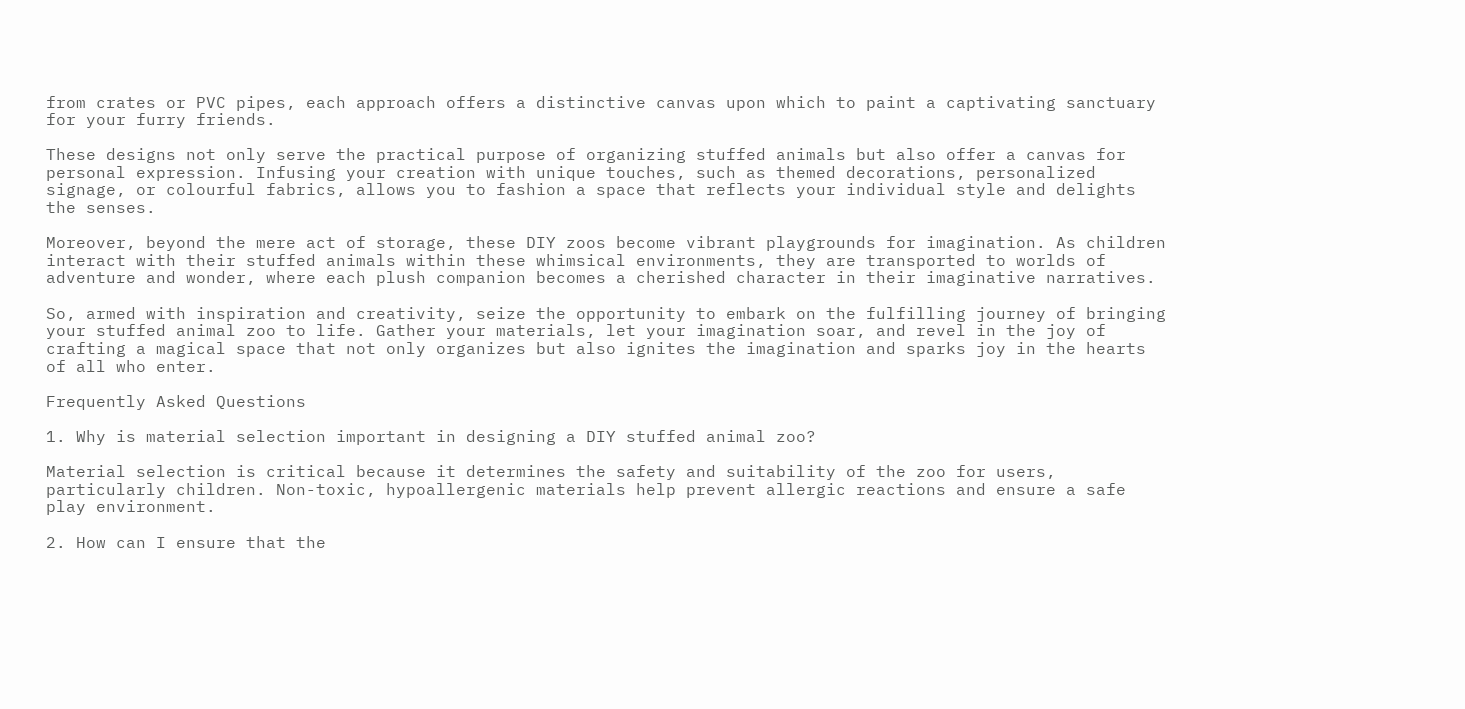from crates or PVC pipes, each approach offers a distinctive canvas upon which to paint a captivating sanctuary for your furry friends.

These designs not only serve the practical purpose of organizing stuffed animals but also offer a canvas for personal expression. Infusing your creation with unique touches, such as themed decorations, personalized signage, or colourful fabrics, allows you to fashion a space that reflects your individual style and delights the senses.

Moreover, beyond the mere act of storage, these DIY zoos become vibrant playgrounds for imagination. As children interact with their stuffed animals within these whimsical environments, they are transported to worlds of adventure and wonder, where each plush companion becomes a cherished character in their imaginative narratives.

So, armed with inspiration and creativity, seize the opportunity to embark on the fulfilling journey of bringing your stuffed animal zoo to life. Gather your materials, let your imagination soar, and revel in the joy of crafting a magical space that not only organizes but also ignites the imagination and sparks joy in the hearts of all who enter.

Frequently Asked Questions

1. Why is material selection important in designing a DIY stuffed animal zoo?

Material selection is critical because it determines the safety and suitability of the zoo for users, particularly children. Non-toxic, hypoallergenic materials help prevent allergic reactions and ensure a safe play environment.

2. How can I ensure that the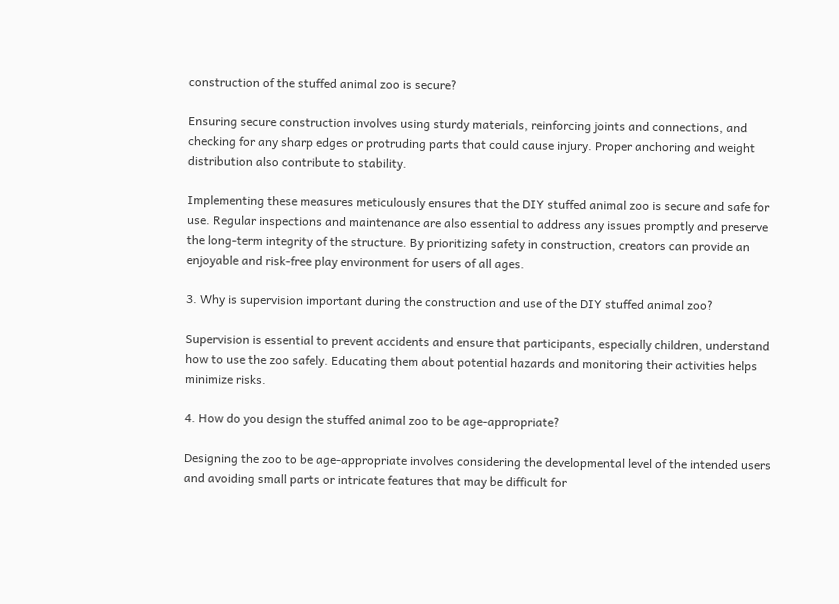construction of the stuffed animal zoo is secure?

Ensuring secure construction involves using sturdy materials, reinforcing joints and connections, and checking for any sharp edges or protruding parts that could cause injury. Proper anchoring and weight distribution also contribute to stability.

Implementing these measures meticulously ensures that the DIY stuffed animal zoo is secure and safe for use. Regular inspections and maintenance are also essential to address any issues promptly and preserve the long-term integrity of the structure. By prioritizing safety in construction, creators can provide an enjoyable and risk-free play environment for users of all ages.

3. Why is supervision important during the construction and use of the DIY stuffed animal zoo?

Supervision is essential to prevent accidents and ensure that participants, especially children, understand how to use the zoo safely. Educating them about potential hazards and monitoring their activities helps minimize risks.

4. How do you design the stuffed animal zoo to be age-appropriate?

Designing the zoo to be age-appropriate involves considering the developmental level of the intended users and avoiding small parts or intricate features that may be difficult for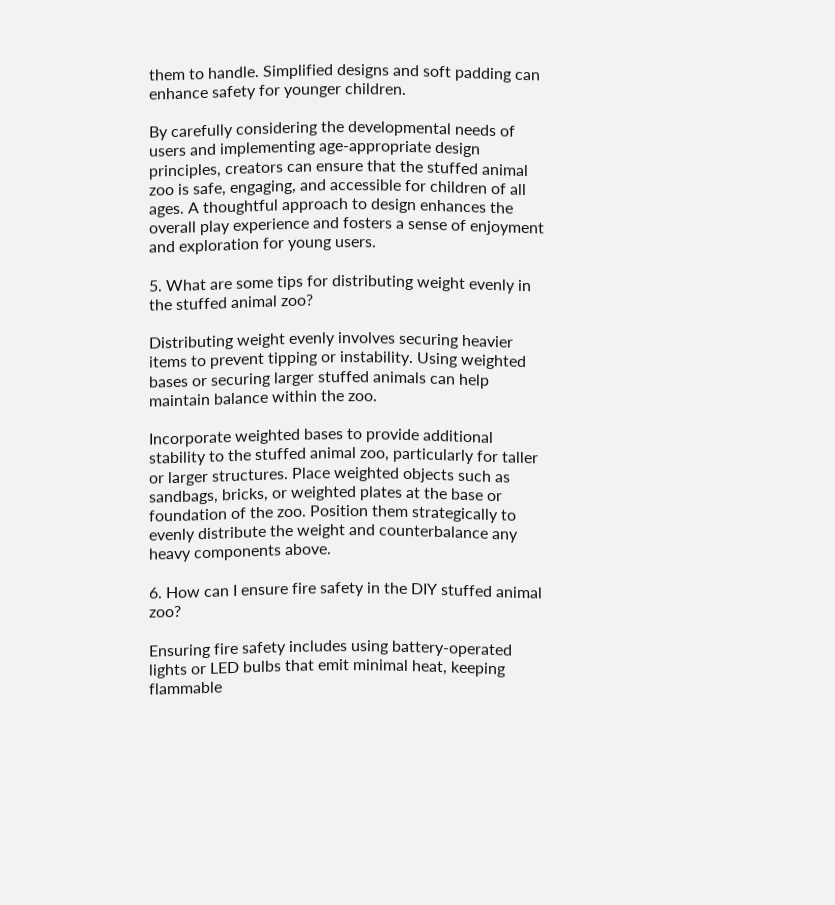them to handle. Simplified designs and soft padding can enhance safety for younger children.

By carefully considering the developmental needs of users and implementing age-appropriate design principles, creators can ensure that the stuffed animal zoo is safe, engaging, and accessible for children of all ages. A thoughtful approach to design enhances the overall play experience and fosters a sense of enjoyment and exploration for young users.

5. What are some tips for distributing weight evenly in the stuffed animal zoo?

Distributing weight evenly involves securing heavier items to prevent tipping or instability. Using weighted bases or securing larger stuffed animals can help maintain balance within the zoo.

Incorporate weighted bases to provide additional stability to the stuffed animal zoo, particularly for taller or larger structures. Place weighted objects such as sandbags, bricks, or weighted plates at the base or foundation of the zoo. Position them strategically to evenly distribute the weight and counterbalance any heavy components above.

6. How can I ensure fire safety in the DIY stuffed animal zoo?

Ensuring fire safety includes using battery-operated lights or LED bulbs that emit minimal heat, keeping flammable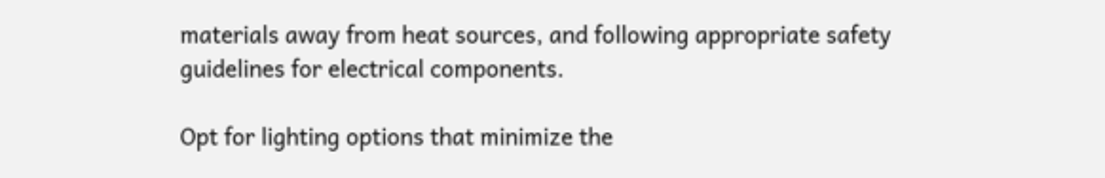materials away from heat sources, and following appropriate safety guidelines for electrical components.

Opt for lighting options that minimize the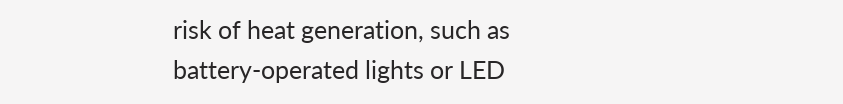risk of heat generation, such as battery-operated lights or LED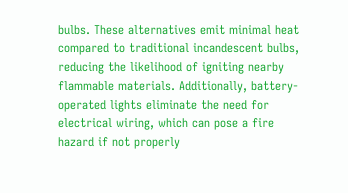bulbs. These alternatives emit minimal heat compared to traditional incandescent bulbs, reducing the likelihood of igniting nearby flammable materials. Additionally, battery-operated lights eliminate the need for electrical wiring, which can pose a fire hazard if not properly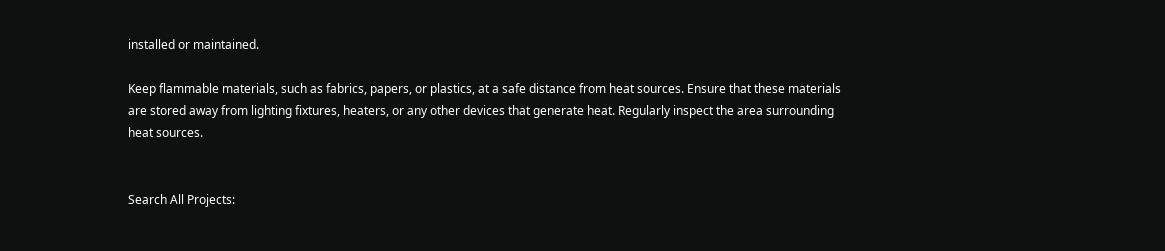installed or maintained.

Keep flammable materials, such as fabrics, papers, or plastics, at a safe distance from heat sources. Ensure that these materials are stored away from lighting fixtures, heaters, or any other devices that generate heat. Regularly inspect the area surrounding heat sources.


Search All Projects: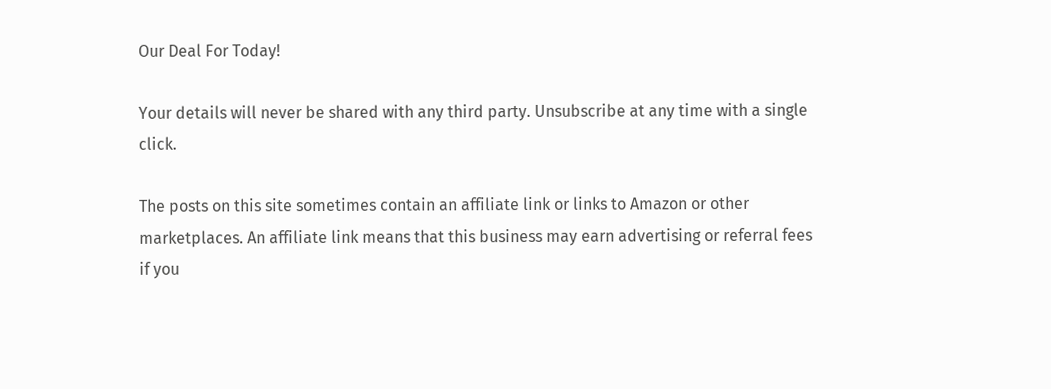Our Deal For Today!

Your details will never be shared with any third party. Unsubscribe at any time with a single click.

The posts on this site sometimes contain an affiliate link or links to Amazon or other marketplaces. An affiliate link means that this business may earn advertising or referral fees if you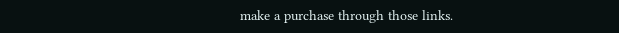make a purchase through those links.